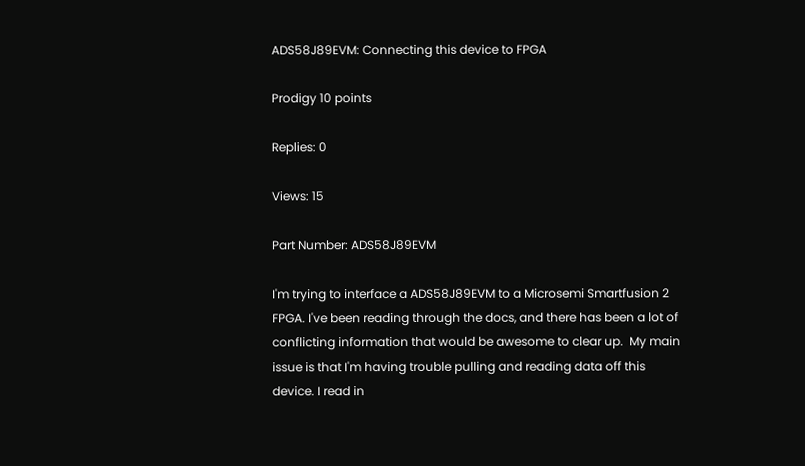ADS58J89EVM: Connecting this device to FPGA

Prodigy 10 points

Replies: 0

Views: 15

Part Number: ADS58J89EVM

I'm trying to interface a ADS58J89EVM to a Microsemi Smartfusion 2 FPGA. I've been reading through the docs, and there has been a lot of conflicting information that would be awesome to clear up.  My main issue is that I'm having trouble pulling and reading data off this device. I read in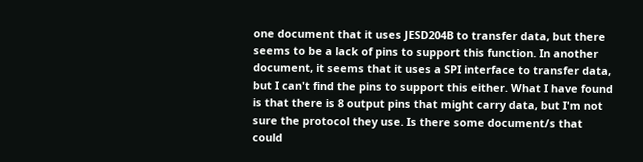one document that it uses JESD204B to transfer data, but there seems to be a lack of pins to support this function. In another document, it seems that it uses a SPI interface to transfer data, but I can't find the pins to support this either. What I have found is that there is 8 output pins that might carry data, but I'm not sure the protocol they use. Is there some document/s that could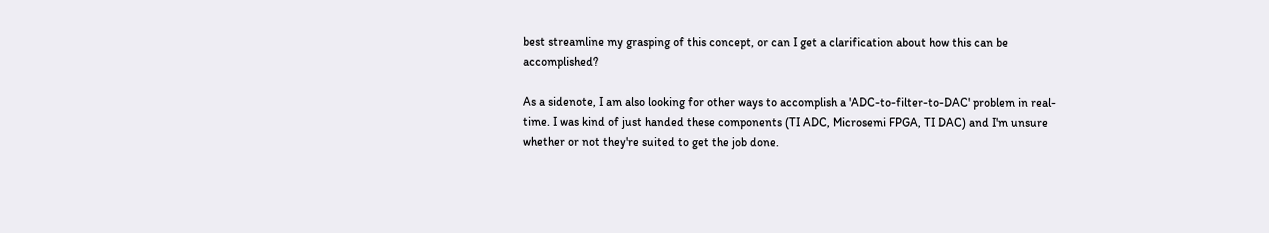best streamline my grasping of this concept, or can I get a clarification about how this can be accomplished?

As a sidenote, I am also looking for other ways to accomplish a 'ADC-to-filter-to-DAC' problem in real-time. I was kind of just handed these components (TI ADC, Microsemi FPGA, TI DAC) and I'm unsure whether or not they're suited to get the job done.